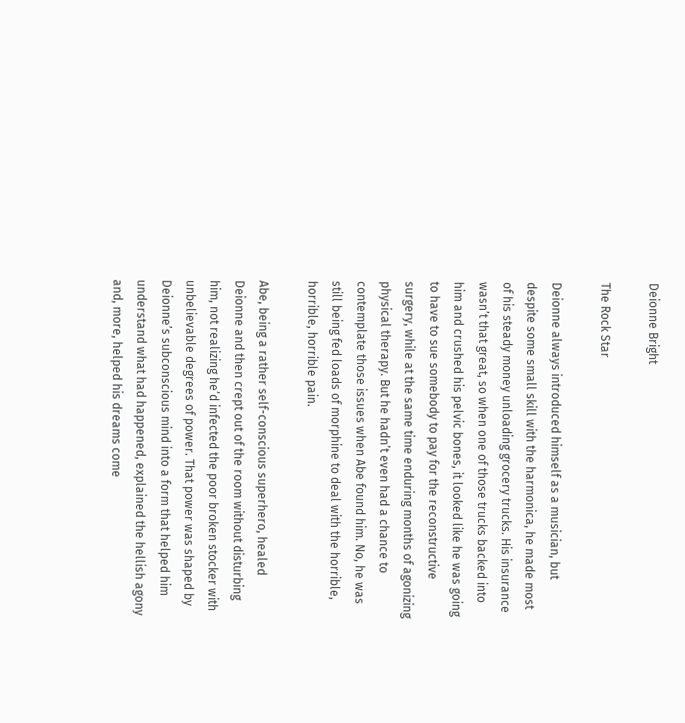Deionne Bright

The Rock Star

Deionne always introduced himself as a musician, but despite some small skill with the harmonica, he made most of his steady money unloading grocery trucks. His insurance wasn’t that great, so when one of those trucks backed into him and crushed his pelvic bones, it looked like he was going to have to sue somebody to pay for the reconstructive surgery, while at the same time enduring months of agonizing physical therapy. But he hadn’t even had a chance to contemplate those issues when Abe found him. No, he was still being fed loads of morphine to deal with the horrible, horrible, horrible pain.

Abe, being a rather self-conscious superhero, healed Deionne and then crept out of the room without disturbing him, not realizing he’d infected the poor broken stocker with unbelievable degrees of power. That power was shaped by Deionne’s subconscious mind into a form that helped him understand what had happened, explained the hellish agony and, more, helped his dreams come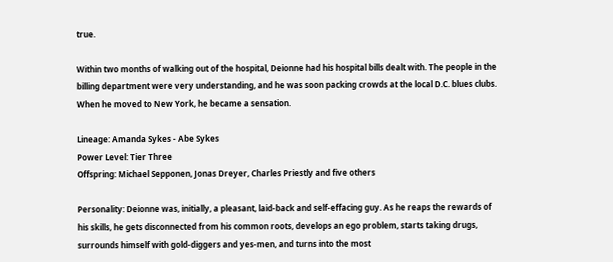true.

Within two months of walking out of the hospital, Deionne had his hospital bills dealt with. The people in the billing department were very understanding, and he was soon packing crowds at the local D.C. blues clubs. When he moved to New York, he became a sensation.

Lineage: Amanda Sykes - Abe Sykes
Power Level: Tier Three
Offspring: Michael Sepponen, Jonas Dreyer, Charles Priestly and five others

Personality: Deionne was, initially, a pleasant, laid-back and self-effacing guy. As he reaps the rewards of his skills, he gets disconnected from his common roots, develops an ego problem, starts taking drugs, surrounds himself with gold-diggers and yes-men, and turns into the most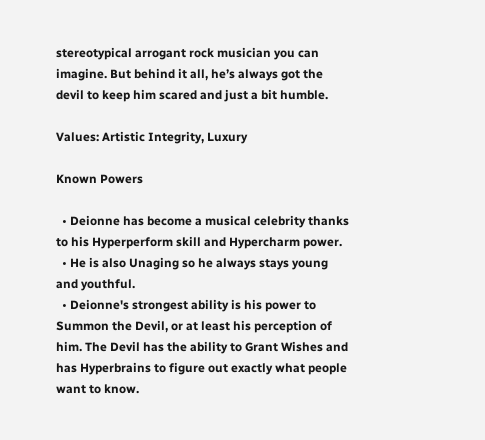stereotypical arrogant rock musician you can imagine. But behind it all, he’s always got the devil to keep him scared and just a bit humble.

Values: Artistic Integrity, Luxury

Known Powers

  • Deionne has become a musical celebrity thanks to his Hyperperform skill and Hypercharm power.
  • He is also Unaging so he always stays young and youthful.
  • Deionne's strongest ability is his power to Summon the Devil, or at least his perception of him. The Devil has the ability to Grant Wishes and has Hyperbrains to figure out exactly what people want to know.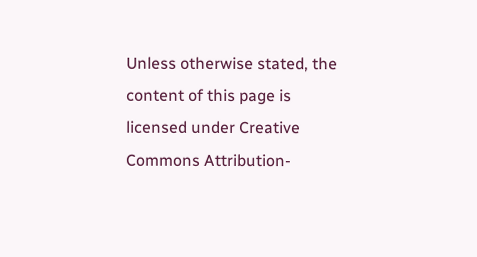Unless otherwise stated, the content of this page is licensed under Creative Commons Attribution-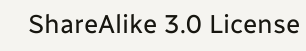ShareAlike 3.0 License